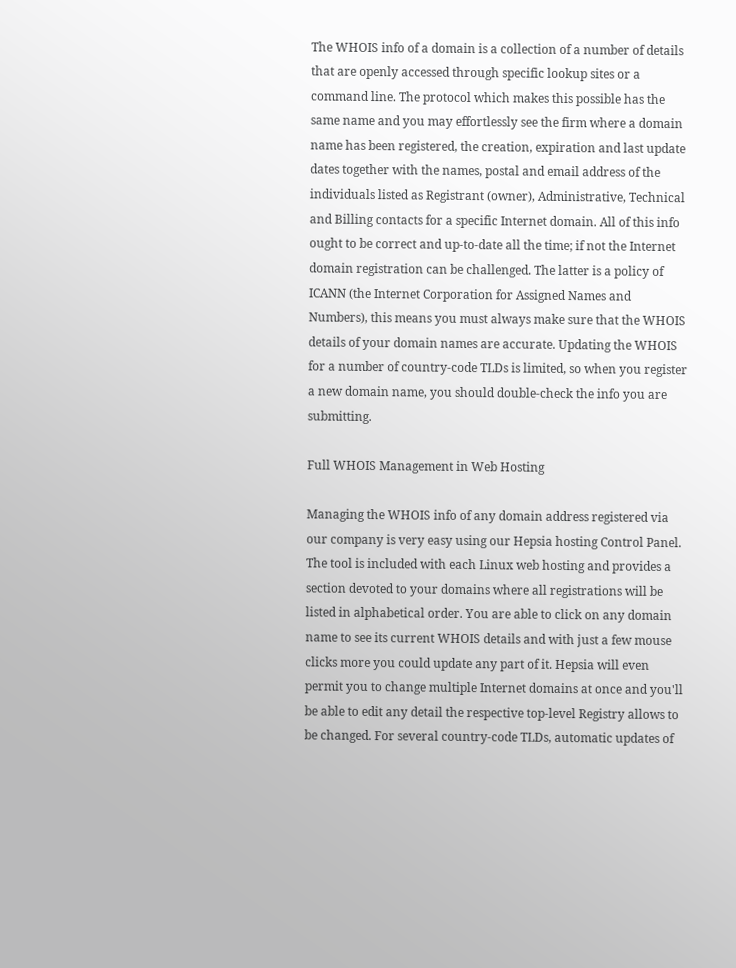The WHOIS info of a domain is a collection of a number of details that are openly accessed through specific lookup sites or a command line. The protocol which makes this possible has the same name and you may effortlessly see the firm where a domain name has been registered, the creation, expiration and last update dates together with the names, postal and email address of the individuals listed as Registrant (owner), Administrative, Technical and Billing contacts for a specific Internet domain. All of this info ought to be correct and up-to-date all the time; if not the Internet domain registration can be challenged. The latter is a policy of ICANN (the Internet Corporation for Assigned Names and Numbers), this means you must always make sure that the WHOIS details of your domain names are accurate. Updating the WHOIS for a number of country-code TLDs is limited, so when you register a new domain name, you should double-check the info you are submitting.

Full WHOIS Management in Web Hosting

Managing the WHOIS info of any domain address registered via our company is very easy using our Hepsia hosting Control Panel. The tool is included with each Linux web hosting and provides a section devoted to your domains where all registrations will be listed in alphabetical order. You are able to click on any domain name to see its current WHOIS details and with just a few mouse clicks more you could update any part of it. Hepsia will even permit you to change multiple Internet domains at once and you'll be able to edit any detail the respective top-level Registry allows to be changed. For several country-code TLDs, automatic updates of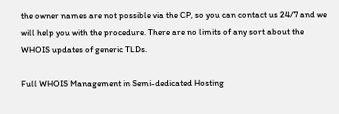the owner names are not possible via the CP, so you can contact us 24/7 and we will help you with the procedure. There are no limits of any sort about the WHOIS updates of generic TLDs.

Full WHOIS Management in Semi-dedicated Hosting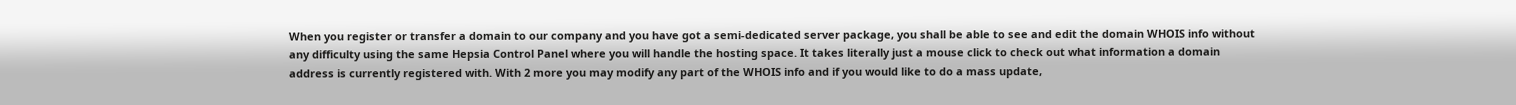When you register or transfer a domain to our company and you have got a semi-dedicated server package, you shall be able to see and edit the domain WHOIS info without any difficulty using the same Hepsia Control Panel where you will handle the hosting space. It takes literally just a mouse click to check out what information a domain address is currently registered with. With 2 more you may modify any part of the WHOIS info and if you would like to do a mass update,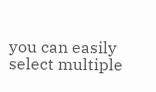you can easily select multiple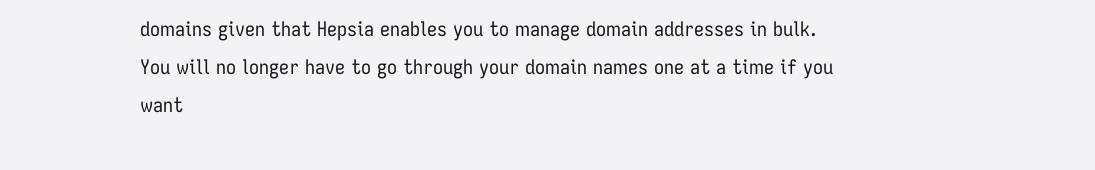domains given that Hepsia enables you to manage domain addresses in bulk. You will no longer have to go through your domain names one at a time if you want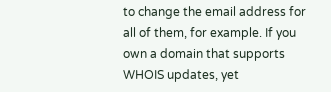to change the email address for all of them, for example. If you own a domain that supports WHOIS updates, yet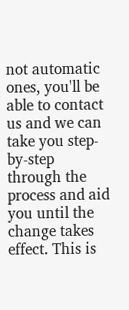not automatic ones, you'll be able to contact us and we can take you step-by-step through the process and aid you until the change takes effect. This is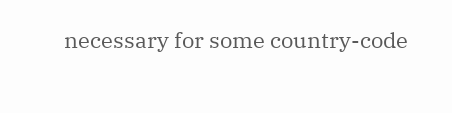necessary for some country-code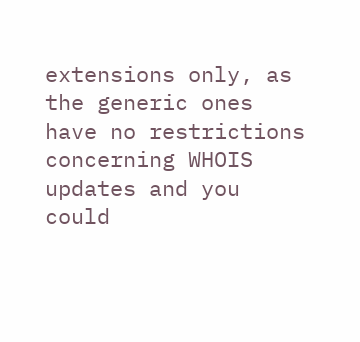extensions only, as the generic ones have no restrictions concerning WHOIS updates and you could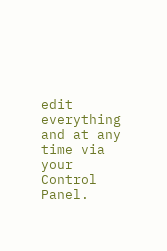edit everything and at any time via your Control Panel.